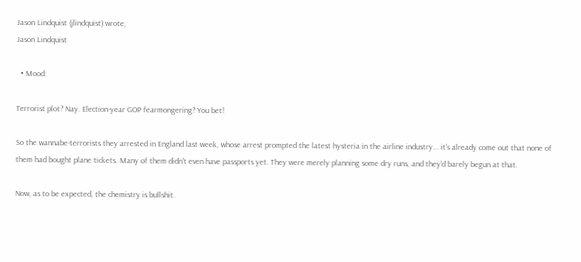Jason Lindquist (jlindquist) wrote,
Jason Lindquist

  • Mood:

Terrorist plot? Nay. Election-year GOP fearmongering? You bet!

So the wannabe-terrorists they arrested in England last week, whose arrest prompted the latest hysteria in the airline industry... it's already come out that none of them had bought plane tickets. Many of them didn't even have passports yet. They were merely planning some dry runs, and they'd barely begun at that.

Now, as to be expected, the chemistry is bullshit.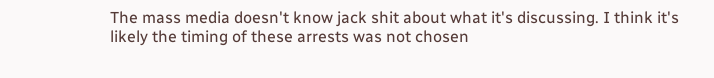The mass media doesn't know jack shit about what it's discussing. I think it's likely the timing of these arrests was not chosen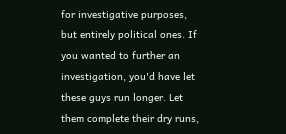for investigative purposes, but entirely political ones. If you wanted to further an investigation, you'd have let these guys run longer. Let them complete their dry runs,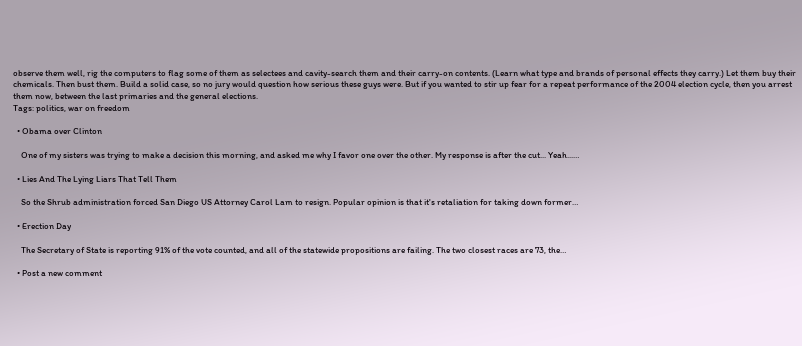observe them well, rig the computers to flag some of them as selectees and cavity-search them and their carry-on contents. (Learn what type and brands of personal effects they carry.) Let them buy their chemicals. Then bust them. Build a solid case, so no jury would question how serious these guys were. But if you wanted to stir up fear for a repeat performance of the 2004 election cycle, then you arrest them now, between the last primaries and the general elections.
Tags: politics, war on freedom

  • Obama over Clinton

    One of my sisters was trying to make a decision this morning, and asked me why I favor one over the other. My response is after the cut... Yeah...…

  • Lies And The Lying Liars That Tell Them

    So the Shrub administration forced San Diego US Attorney Carol Lam to resign. Popular opinion is that it's retaliation for taking down former…

  • Erection Day

    The Secretary of State is reporting 91% of the vote counted, and all of the statewide propositions are failing. The two closest races are 73, the…

  • Post a new comment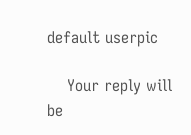default userpic

    Your reply will be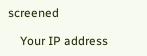screened

    Your IP address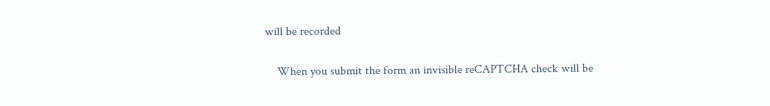will be recorded

    When you submit the form an invisible reCAPTCHA check will be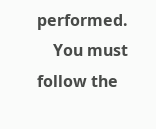performed.
    You must follow the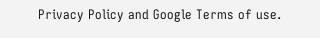Privacy Policy and Google Terms of use.